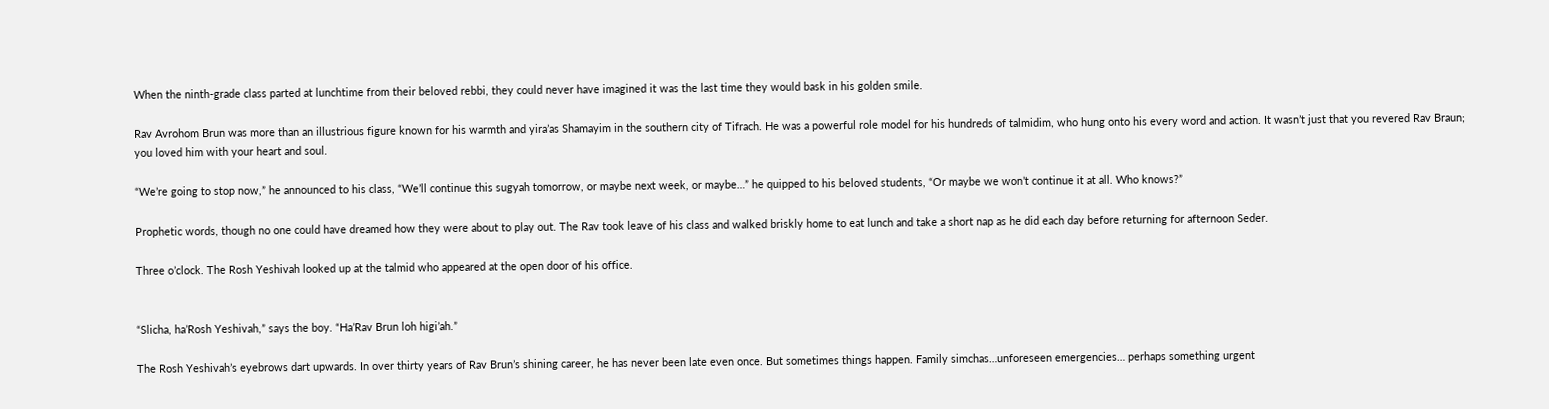When the ninth-grade class parted at lunchtime from their beloved rebbi, they could never have imagined it was the last time they would bask in his golden smile.

Rav Avrohom Brun was more than an illustrious figure known for his warmth and yira’as Shamayim in the southern city of Tifrach. He was a powerful role model for his hundreds of talmidim, who hung onto his every word and action. It wasn’t just that you revered Rav Braun; you loved him with your heart and soul.

“We’re going to stop now,” he announced to his class, “We’ll continue this sugyah tomorrow, or maybe next week, or maybe…” he quipped to his beloved students, “Or maybe we won’t continue it at all. Who knows?”

Prophetic words, though no one could have dreamed how they were about to play out. The Rav took leave of his class and walked briskly home to eat lunch and take a short nap as he did each day before returning for afternoon Seder.

Three o’clock. The Rosh Yeshivah looked up at the talmid who appeared at the open door of his office.


“Slicha, ha’Rosh Yeshivah,” says the boy. “Ha’Rav Brun loh higi’ah.”

The Rosh Yeshivah’s eyebrows dart upwards. In over thirty years of Rav Brun’s shining career, he has never been late even once. But sometimes things happen. Family simchas…unforeseen emergencies… perhaps something urgent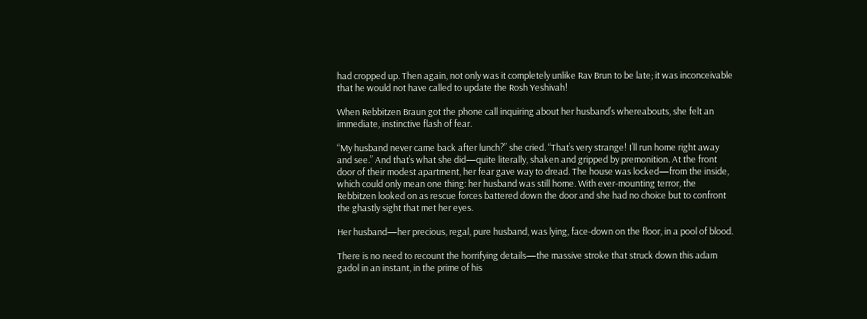had cropped up. Then again, not only was it completely unlike Rav Brun to be late; it was inconceivable that he would not have called to update the Rosh Yeshivah!

When Rebbitzen Braun got the phone call inquiring about her husband’s whereabouts, she felt an immediate, instinctive flash of fear.

“My husband never came back after lunch?” she cried. “That’s very strange! I’ll run home right away and see.” And that’s what she did—quite literally, shaken and gripped by premonition. At the front door of their modest apartment, her fear gave way to dread. The house was locked—from the inside, which could only mean one thing: her husband was still home. With ever-mounting terror, the Rebbitzen looked on as rescue forces battered down the door and she had no choice but to confront the ghastly sight that met her eyes.

Her husband—her precious, regal, pure husband, was lying, face-down on the floor, in a pool of blood.

There is no need to recount the horrifying details—the massive stroke that struck down this adam gadol in an instant, in the prime of his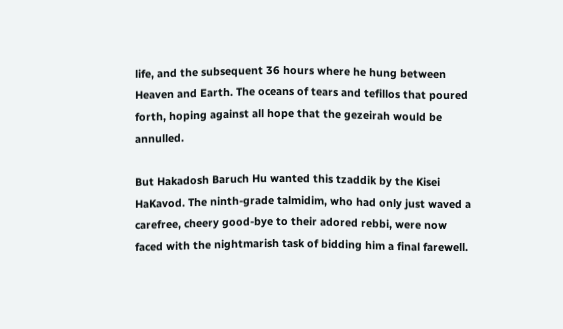life, and the subsequent 36 hours where he hung between Heaven and Earth. The oceans of tears and tefillos that poured forth, hoping against all hope that the gezeirah would be annulled.

But Hakadosh Baruch Hu wanted this tzaddik by the Kisei HaKavod. The ninth-grade talmidim, who had only just waved a carefree, cheery good-bye to their adored rebbi, were now faced with the nightmarish task of bidding him a final farewell.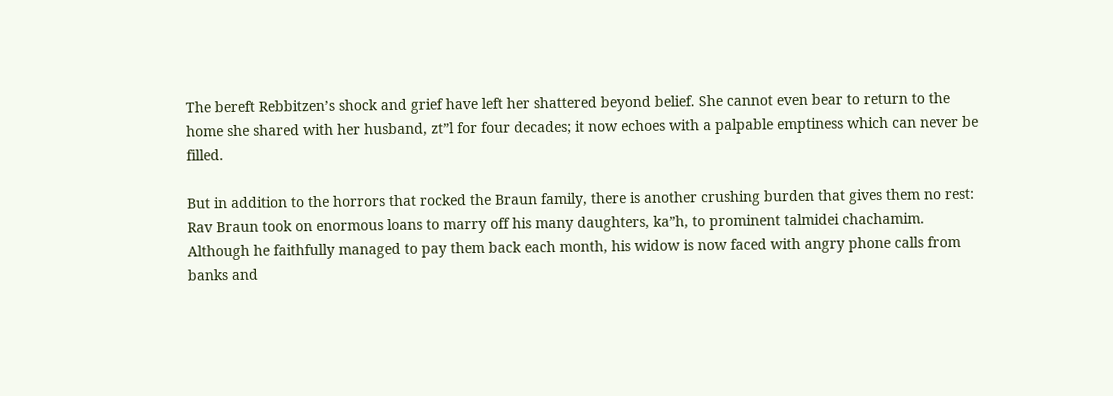The bereft Rebbitzen’s shock and grief have left her shattered beyond belief. She cannot even bear to return to the home she shared with her husband, zt”l for four decades; it now echoes with a palpable emptiness which can never be filled.

But in addition to the horrors that rocked the Braun family, there is another crushing burden that gives them no rest: Rav Braun took on enormous loans to marry off his many daughters, ka”h, to prominent talmidei chachamim. Although he faithfully managed to pay them back each month, his widow is now faced with angry phone calls from banks and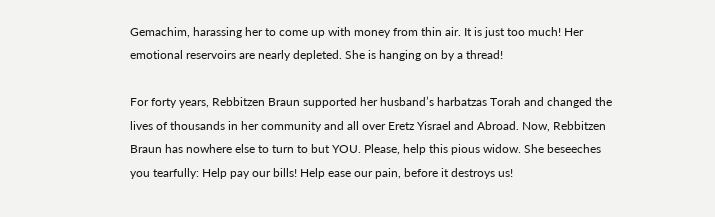Gemachim, harassing her to come up with money from thin air. It is just too much! Her emotional reservoirs are nearly depleted. She is hanging on by a thread!

For forty years, Rebbitzen Braun supported her husband’s harbatzas Torah and changed the lives of thousands in her community and all over Eretz Yisrael and Abroad. Now, Rebbitzen Braun has nowhere else to turn to but YOU. Please, help this pious widow. She beseeches you tearfully: Help pay our bills! Help ease our pain, before it destroys us!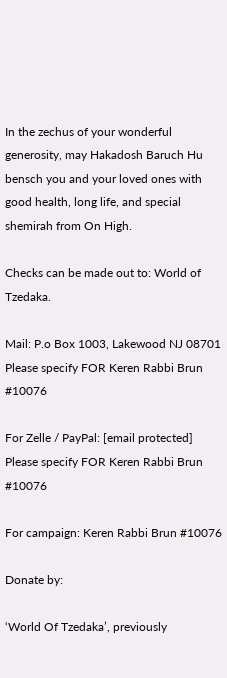In the zechus of your wonderful generosity, may Hakadosh Baruch Hu bensch you and your loved ones with good health, long life, and special shemirah from On High.

Checks can be made out to: World of Tzedaka.

Mail: P.o Box 1003, Lakewood NJ 08701
Please specify FOR Keren Rabbi Brun #10076

For Zelle / PayPal: [email protected]
Please specify FOR Keren Rabbi Brun #10076

For campaign: Keren Rabbi Brun #10076

Donate by:

‘World Of Tzedaka’, previously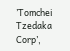’Tomchei Tzedaka Corp’,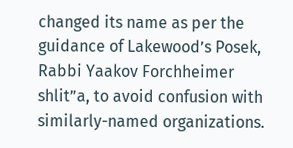changed its name as per the guidance of Lakewood’s Posek, Rabbi Yaakov Forchheimer shlit”a, to avoid confusion with similarly-named organizations.